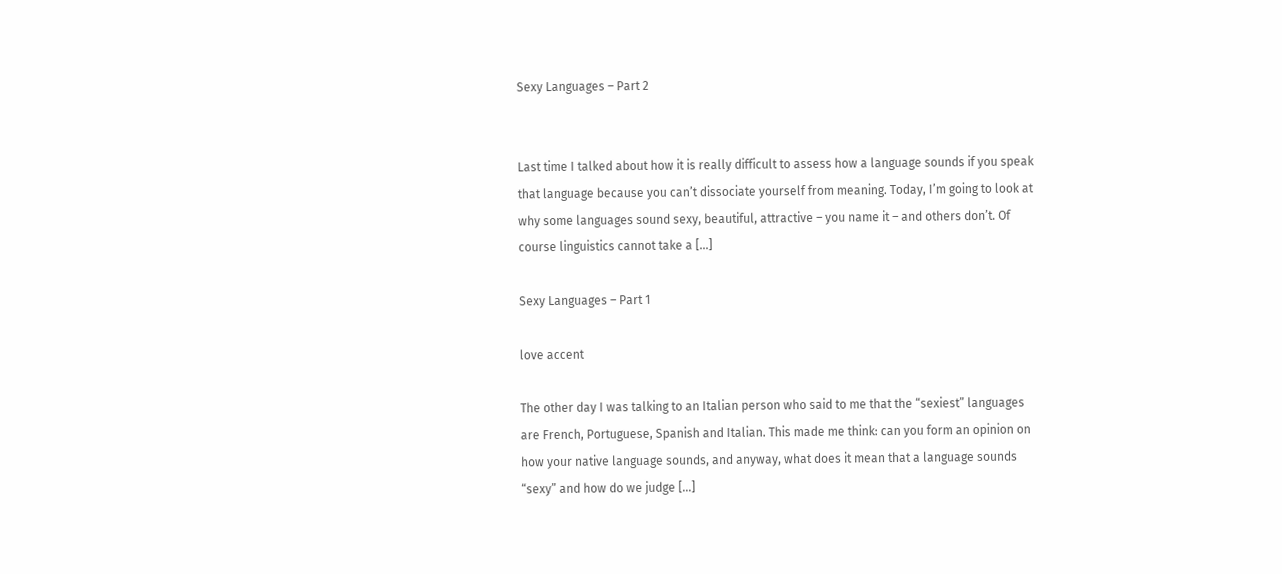Sexy Languages – Part 2


Last time I talked about how it is really difficult to assess how a language sounds if you speak that language because you can’t dissociate yourself from meaning. Today, I’m going to look at why some languages sound sexy, beautiful, attractive – you name it – and others don’t. Of course linguistics cannot take a […]

Sexy Languages – Part 1

love accent

The other day I was talking to an Italian person who said to me that the “sexiest” languages are French, Portuguese, Spanish and Italian. This made me think: can you form an opinion on how your native language sounds, and anyway, what does it mean that a language sounds “sexy” and how do we judge […]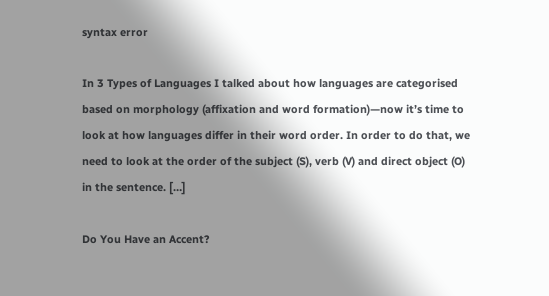syntax error

In 3 Types of Languages I talked about how languages are categorised based on morphology (affixation and word formation)—now it’s time to look at how languages differ in their word order. In order to do that, we need to look at the order of the subject (S), verb (V) and direct object (O) in the sentence. […]

Do You Have an Accent?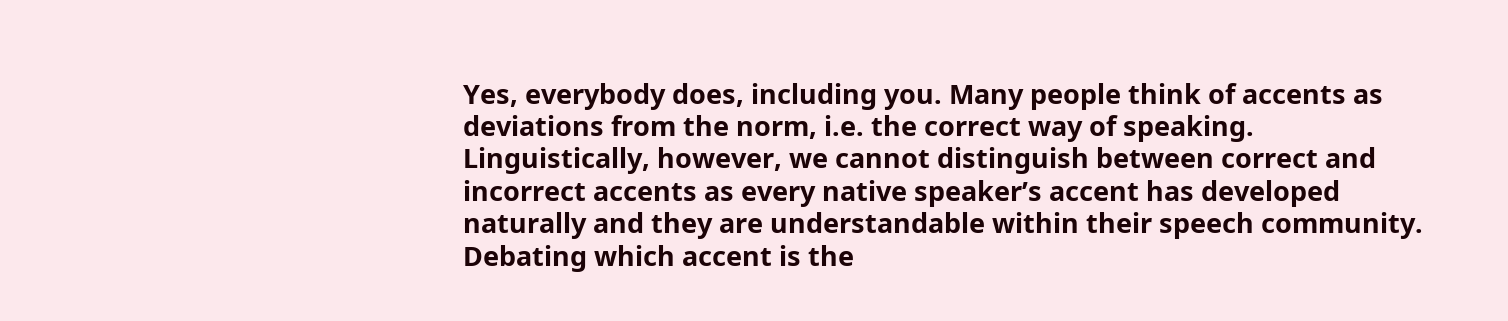Yes, everybody does, including you. Many people think of accents as deviations from the norm, i.e. the correct way of speaking. Linguistically, however, we cannot distinguish between correct and incorrect accents as every native speaker’s accent has developed naturally and they are understandable within their speech community. Debating which accent is the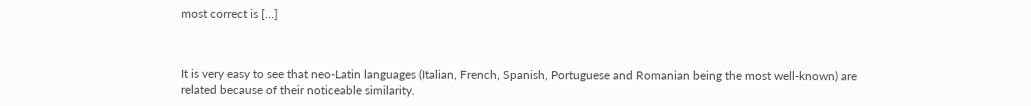most correct is […]



It is very easy to see that neo-Latin languages (Italian, French, Spanish, Portuguese and Romanian being the most well-known) are related because of their noticeable similarity.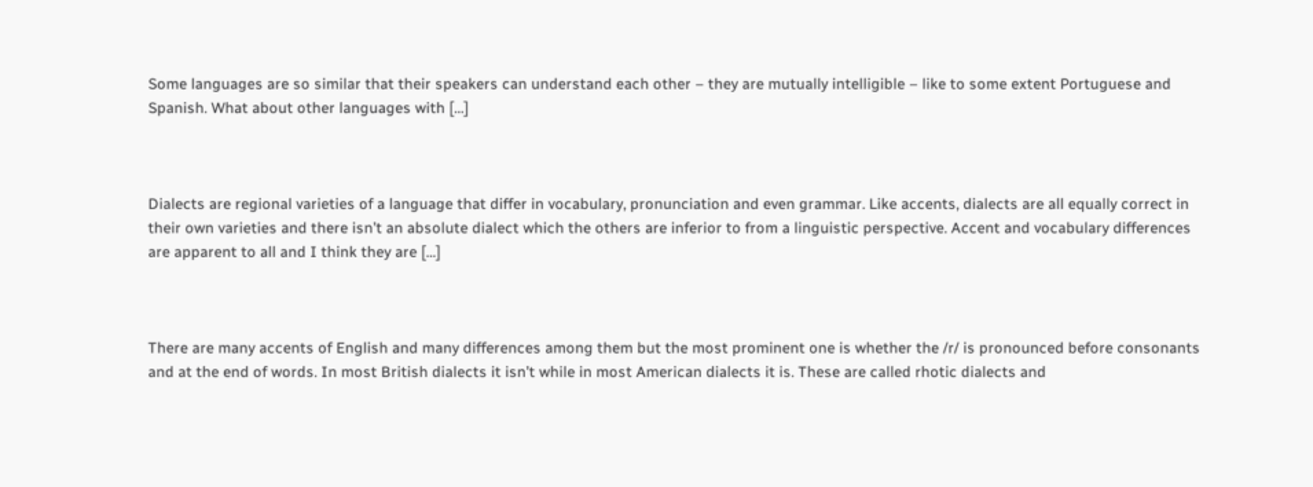Some languages are so similar that their speakers can understand each other – they are mutually intelligible – like to some extent Portuguese and Spanish. What about other languages with […]



Dialects are regional varieties of a language that differ in vocabulary, pronunciation and even grammar. Like accents, dialects are all equally correct in their own varieties and there isn’t an absolute dialect which the others are inferior to from a linguistic perspective. Accent and vocabulary differences are apparent to all and I think they are […]



There are many accents of English and many differences among them but the most prominent one is whether the /r/ is pronounced before consonants and at the end of words. In most British dialects it isn’t while in most American dialects it is. These are called rhotic dialects and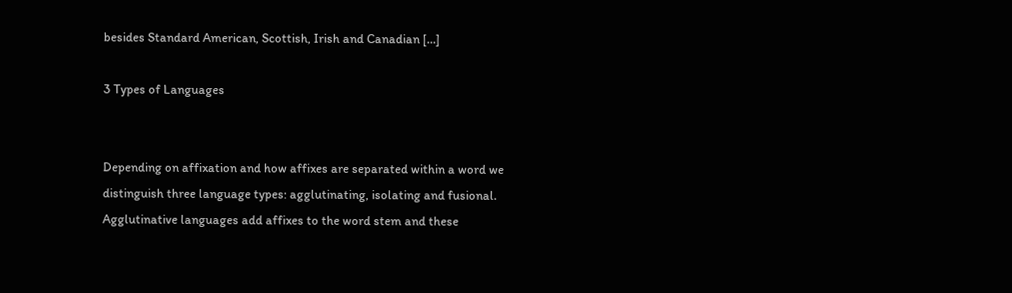besides Standard American, Scottish, Irish and Canadian […]

3 Types of Languages


Depending on affixation and how affixes are separated within a word we distinguish three language types: agglutinating, isolating and fusional. Agglutinative languages add affixes to the word stem and these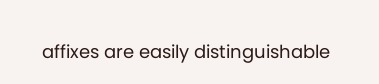affixes are easily distinguishable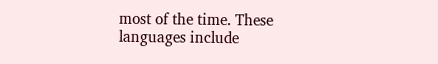most of the time. These languages include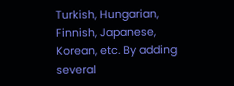Turkish, Hungarian, Finnish, Japanese, Korean, etc. By adding several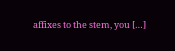affixes to the stem, you […]